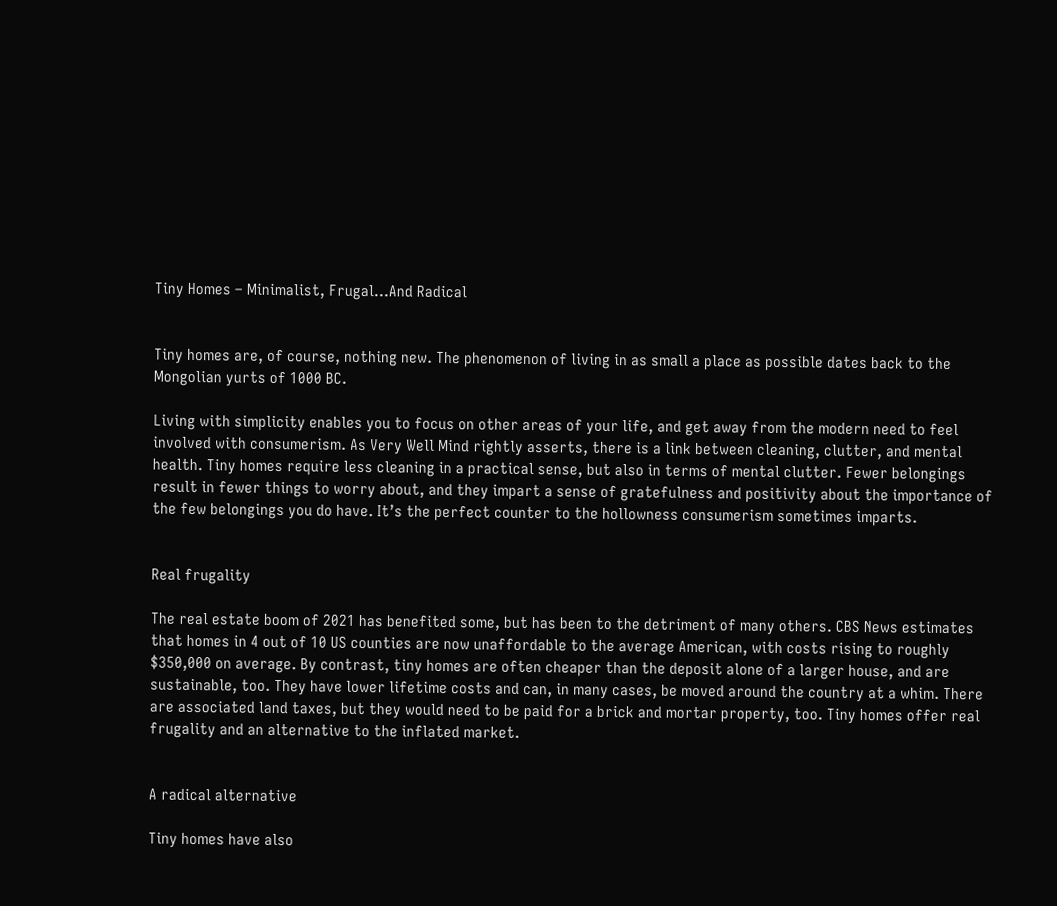Tiny Homes – Minimalist, Frugal…And Radical


Tiny homes are, of course, nothing new. The phenomenon of living in as small a place as possible dates back to the Mongolian yurts of 1000 BC.

Living with simplicity enables you to focus on other areas of your life, and get away from the modern need to feel involved with consumerism. As Very Well Mind rightly asserts, there is a link between cleaning, clutter, and mental health. Tiny homes require less cleaning in a practical sense, but also in terms of mental clutter. Fewer belongings result in fewer things to worry about, and they impart a sense of gratefulness and positivity about the importance of the few belongings you do have. It’s the perfect counter to the hollowness consumerism sometimes imparts.


Real frugality

The real estate boom of 2021 has benefited some, but has been to the detriment of many others. CBS News estimates that homes in 4 out of 10 US counties are now unaffordable to the average American, with costs rising to roughly $350,000 on average. By contrast, tiny homes are often cheaper than the deposit alone of a larger house, and are sustainable, too. They have lower lifetime costs and can, in many cases, be moved around the country at a whim. There are associated land taxes, but they would need to be paid for a brick and mortar property, too. Tiny homes offer real frugality and an alternative to the inflated market.


A radical alternative

Tiny homes have also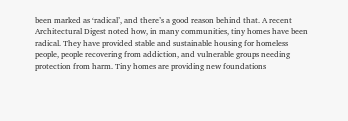been marked as ‘radical’, and there’s a good reason behind that. A recent Architectural Digest noted how, in many communities, tiny homes have been radical. They have provided stable and sustainable housing for homeless people, people recovering from addiction, and vulnerable groups needing protection from harm. Tiny homes are providing new foundations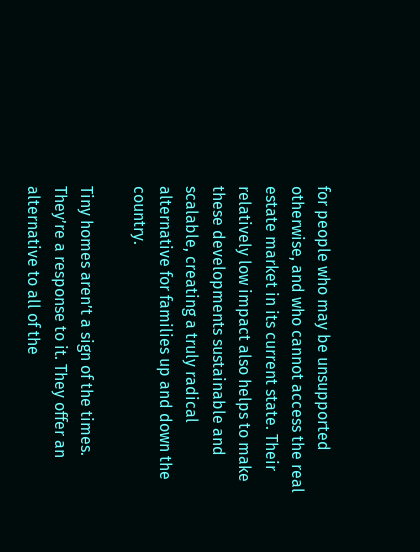for people who may be unsupported otherwise, and who cannot access the real estate market in its current state. Their relatively low impact also helps to make these developments sustainable and scalable, creating a truly radical alternative for families up and down the country.

Tiny homes aren’t a sign of the times. They’re a response to it. They offer an alternative to all of the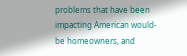problems that have been impacting American would-be homeowners, and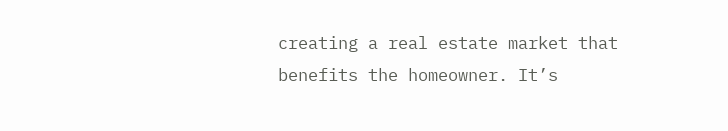creating a real estate market that benefits the homeowner. It’s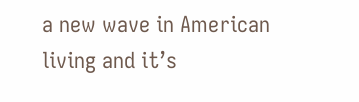a new wave in American living and it’s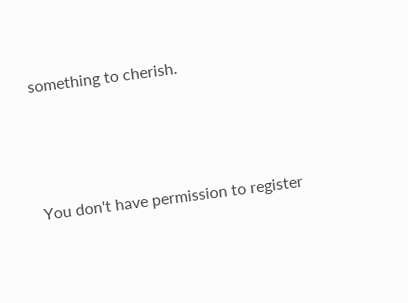something to cherish.



You don't have permission to register